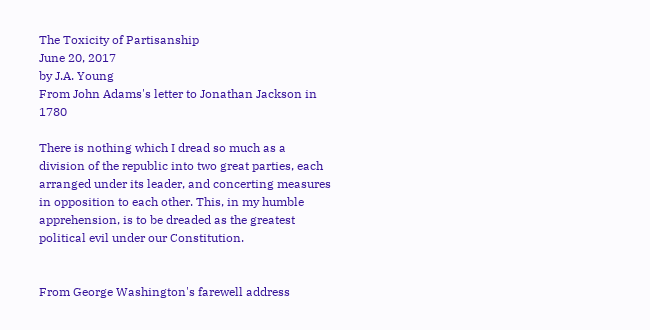The Toxicity of Partisanship
June 20, 2017
by J.A. Young
From John Adams's letter to Jonathan Jackson in 1780

There is nothing which I dread so much as a division of the republic into two great parties, each arranged under its leader, and concerting measures in opposition to each other. This, in my humble apprehension, is to be dreaded as the greatest political evil under our Constitution.


From George Washington's farewell address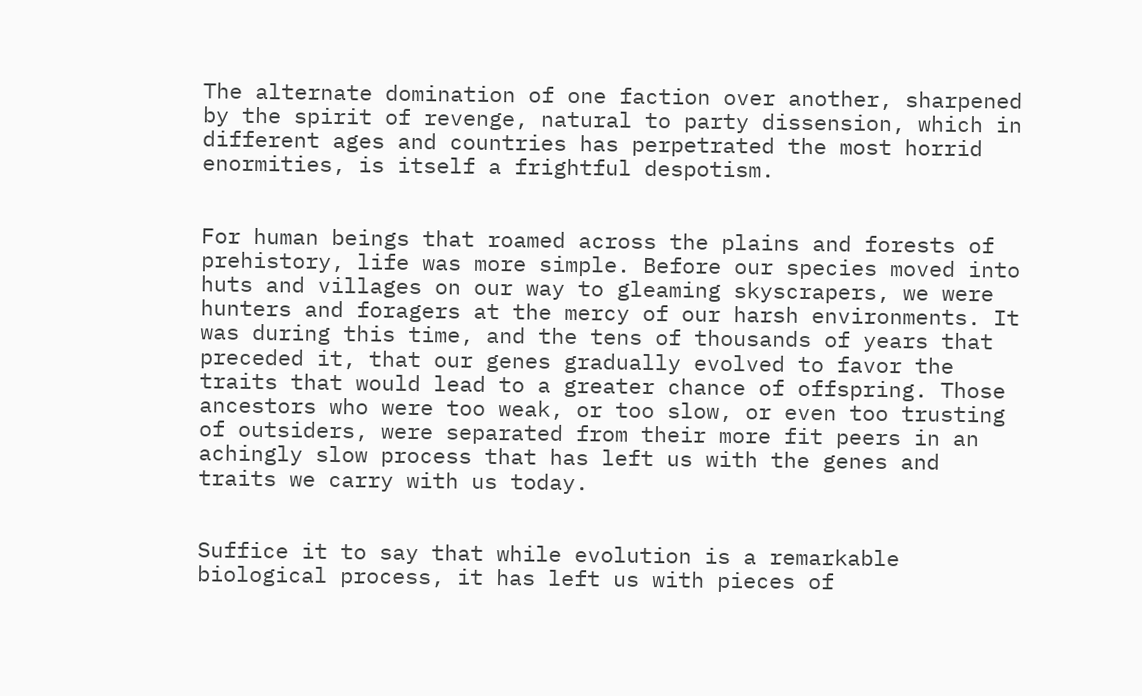The alternate domination of one faction over another, sharpened by the spirit of revenge, natural to party dissension, which in different ages and countries has perpetrated the most horrid enormities, is itself a frightful despotism.


For human beings that roamed across the plains and forests of prehistory, life was more simple. Before our species moved into huts and villages on our way to gleaming skyscrapers, we were hunters and foragers at the mercy of our harsh environments. It was during this time, and the tens of thousands of years that preceded it, that our genes gradually evolved to favor the traits that would lead to a greater chance of offspring. Those ancestors who were too weak, or too slow, or even too trusting of outsiders, were separated from their more fit peers in an achingly slow process that has left us with the genes and traits we carry with us today.


Suffice it to say that while evolution is a remarkable biological process, it has left us with pieces of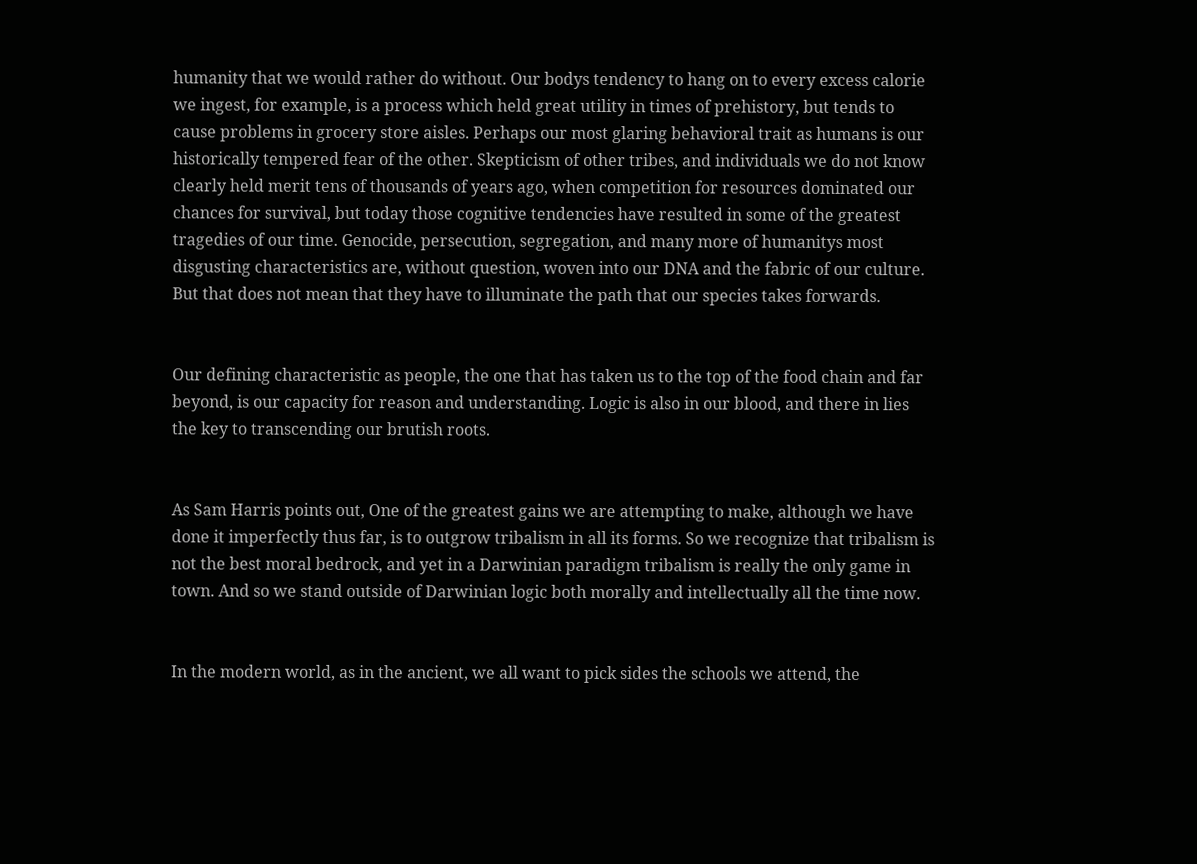humanity that we would rather do without. Our bodys tendency to hang on to every excess calorie we ingest, for example, is a process which held great utility in times of prehistory, but tends to cause problems in grocery store aisles. Perhaps our most glaring behavioral trait as humans is our historically tempered fear of the other. Skepticism of other tribes, and individuals we do not know clearly held merit tens of thousands of years ago, when competition for resources dominated our chances for survival, but today those cognitive tendencies have resulted in some of the greatest tragedies of our time. Genocide, persecution, segregation, and many more of humanitys most disgusting characteristics are, without question, woven into our DNA and the fabric of our culture. But that does not mean that they have to illuminate the path that our species takes forwards.


Our defining characteristic as people, the one that has taken us to the top of the food chain and far beyond, is our capacity for reason and understanding. Logic is also in our blood, and there in lies the key to transcending our brutish roots.


As Sam Harris points out, One of the greatest gains we are attempting to make, although we have done it imperfectly thus far, is to outgrow tribalism in all its forms. So we recognize that tribalism is not the best moral bedrock, and yet in a Darwinian paradigm tribalism is really the only game in town. And so we stand outside of Darwinian logic both morally and intellectually all the time now.


In the modern world, as in the ancient, we all want to pick sides the schools we attend, the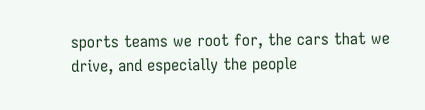sports teams we root for, the cars that we drive, and especially the people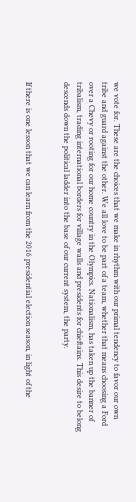we vote for. These are the choices that we make in rhythm with our primal tendency to favor our own tribe and guard against the other. We all love to be part of a team, whether that means choosing a Ford over a Chevy or rooting for our home country in the Olympics. Nationalism, has taken up the banner of tribalism, trading international borders for village walls and presidents for chieftains. This desire to belong descends down the political ladder into the base of our current system, the party.


If there is one lesson that we can learn from the 2016 presidential election season, in light of the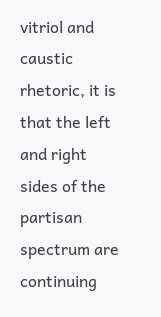vitriol and caustic rhetoric, it is that the left and right sides of the partisan spectrum are continuing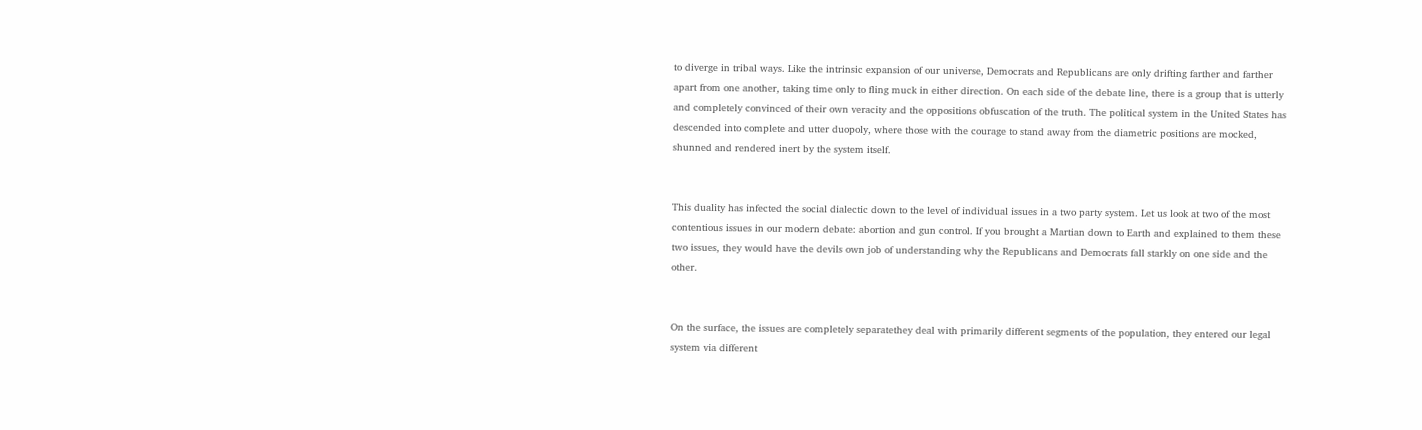to diverge in tribal ways. Like the intrinsic expansion of our universe, Democrats and Republicans are only drifting farther and farther apart from one another, taking time only to fling muck in either direction. On each side of the debate line, there is a group that is utterly and completely convinced of their own veracity and the oppositions obfuscation of the truth. The political system in the United States has descended into complete and utter duopoly, where those with the courage to stand away from the diametric positions are mocked, shunned and rendered inert by the system itself.


This duality has infected the social dialectic down to the level of individual issues in a two party system. Let us look at two of the most contentious issues in our modern debate: abortion and gun control. If you brought a Martian down to Earth and explained to them these two issues, they would have the devils own job of understanding why the Republicans and Democrats fall starkly on one side and the other.


On the surface, the issues are completely separatethey deal with primarily different segments of the population, they entered our legal system via different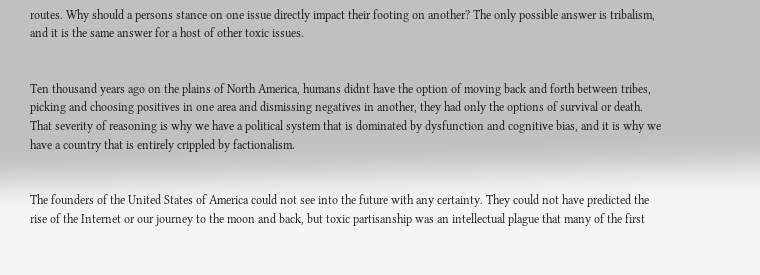routes. Why should a persons stance on one issue directly impact their footing on another? The only possible answer is tribalism, and it is the same answer for a host of other toxic issues.


Ten thousand years ago on the plains of North America, humans didnt have the option of moving back and forth between tribes, picking and choosing positives in one area and dismissing negatives in another, they had only the options of survival or death. That severity of reasoning is why we have a political system that is dominated by dysfunction and cognitive bias, and it is why we have a country that is entirely crippled by factionalism.


The founders of the United States of America could not see into the future with any certainty. They could not have predicted the rise of the Internet or our journey to the moon and back, but toxic partisanship was an intellectual plague that many of the first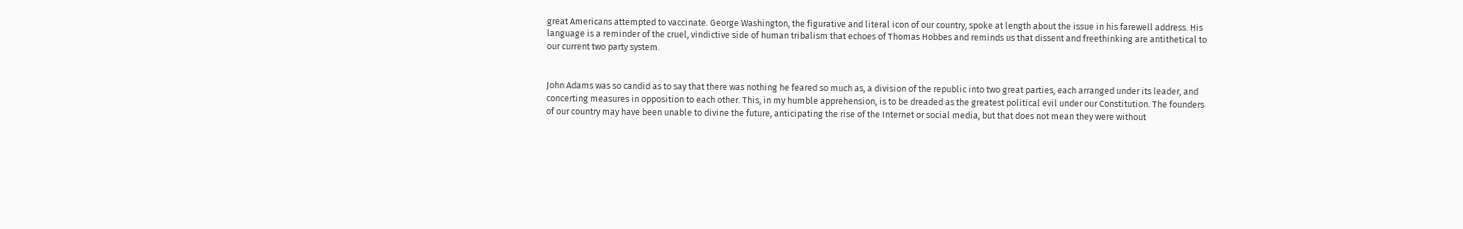great Americans attempted to vaccinate. George Washington, the figurative and literal icon of our country, spoke at length about the issue in his farewell address. His language is a reminder of the cruel, vindictive side of human tribalism that echoes of Thomas Hobbes and reminds us that dissent and freethinking are antithetical to our current two party system.


John Adams was so candid as to say that there was nothing he feared so much as, a division of the republic into two great parties, each arranged under its leader, and concerting measures in opposition to each other. This, in my humble apprehension, is to be dreaded as the greatest political evil under our Constitution. The founders of our country may have been unable to divine the future, anticipating the rise of the Internet or social media, but that does not mean they were without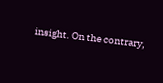insight. On the contrary,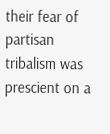their fear of partisan tribalism was prescient on a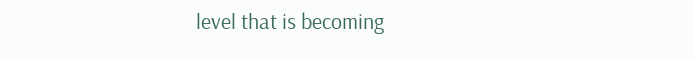level that is becoming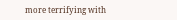more terrifying with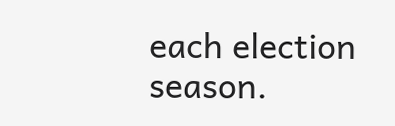each election season.